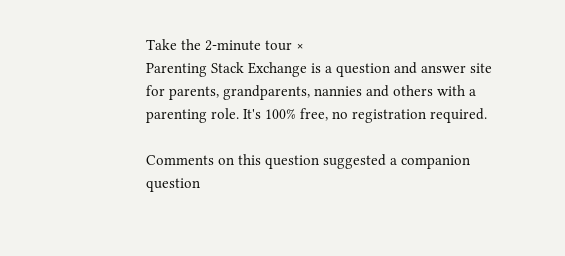Take the 2-minute tour ×
Parenting Stack Exchange is a question and answer site for parents, grandparents, nannies and others with a parenting role. It's 100% free, no registration required.

Comments on this question suggested a companion question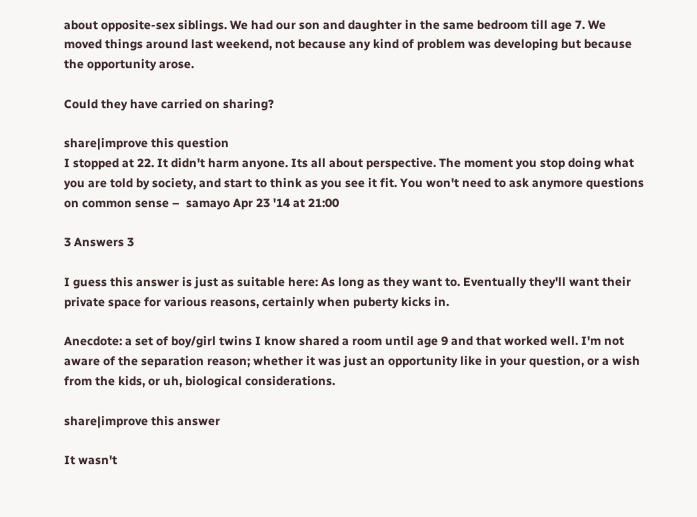about opposite-sex siblings. We had our son and daughter in the same bedroom till age 7. We moved things around last weekend, not because any kind of problem was developing but because the opportunity arose.

Could they have carried on sharing?

share|improve this question
I stopped at 22. It didn't harm anyone. Its all about perspective. The moment you stop doing what you are told by society, and start to think as you see it fit. You won't need to ask anymore questions on common sense –  samayo Apr 23 '14 at 21:00

3 Answers 3

I guess this answer is just as suitable here: As long as they want to. Eventually they'll want their private space for various reasons, certainly when puberty kicks in.

Anecdote: a set of boy/girl twins I know shared a room until age 9 and that worked well. I'm not aware of the separation reason; whether it was just an opportunity like in your question, or a wish from the kids, or uh, biological considerations.

share|improve this answer

It wasn't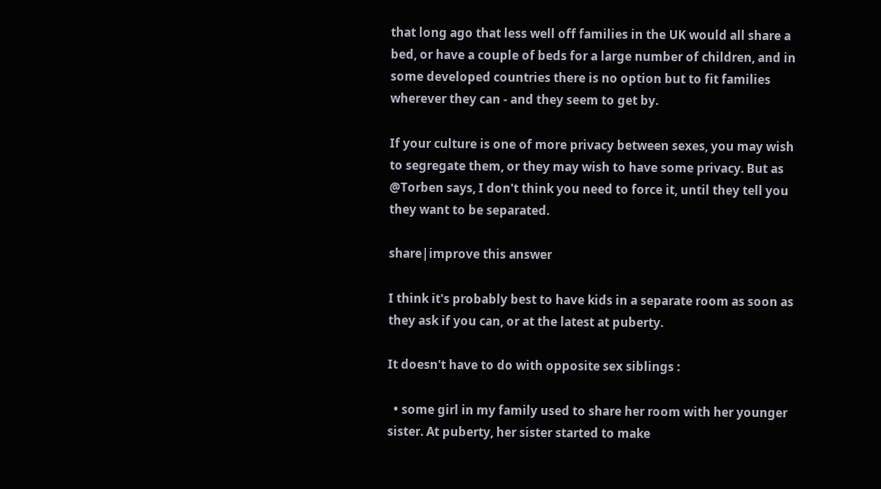that long ago that less well off families in the UK would all share a bed, or have a couple of beds for a large number of children, and in some developed countries there is no option but to fit families wherever they can - and they seem to get by.

If your culture is one of more privacy between sexes, you may wish to segregate them, or they may wish to have some privacy. But as @Torben says, I don't think you need to force it, until they tell you they want to be separated.

share|improve this answer

I think it's probably best to have kids in a separate room as soon as they ask if you can, or at the latest at puberty.

It doesn't have to do with opposite sex siblings :

  • some girl in my family used to share her room with her younger sister. At puberty, her sister started to make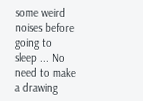some weird noises before going to sleep ... No need to make a drawing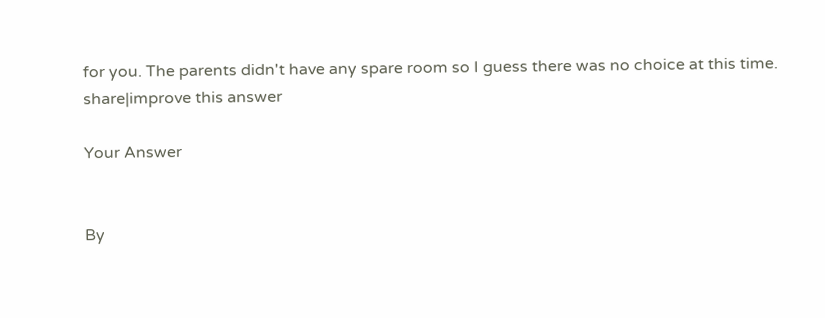for you. The parents didn't have any spare room so I guess there was no choice at this time.
share|improve this answer

Your Answer


By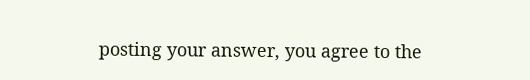posting your answer, you agree to the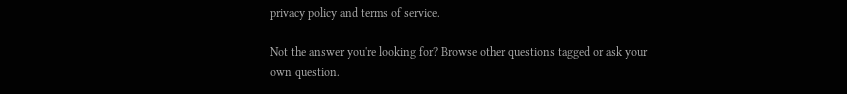privacy policy and terms of service.

Not the answer you're looking for? Browse other questions tagged or ask your own question.